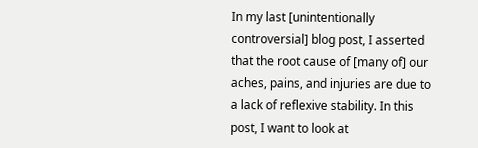In my last [unintentionally controversial] blog post, I asserted that the root cause of [many of] our aches, pains, and injuries are due to a lack of reflexive stability. In this post, I want to look at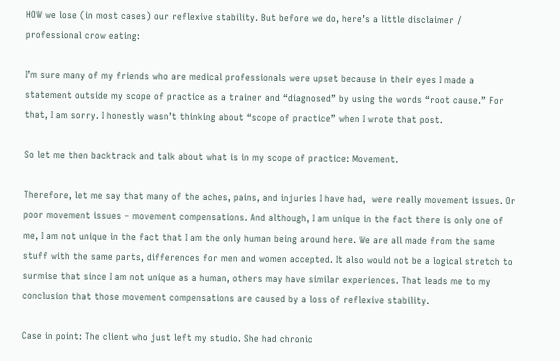HOW we lose (in most cases) our reflexive stability. But before we do, here’s a little disclaimer / professional crow eating:

I’m sure many of my friends who are medical professionals were upset because in their eyes I made a statement outside my scope of practice as a trainer and “diagnosed” by using the words “root cause.” For that, I am sorry. I honestly wasn’t thinking about “scope of practice” when I wrote that post.

So let me then backtrack and talk about what is in my scope of practice: Movement.

Therefore, let me say that many of the aches, pains, and injuries I have had,  were really movement issues. Or poor movement issues – movement compensations. And although, I am unique in the fact there is only one of me, I am not unique in the fact that I am the only human being around here. We are all made from the same stuff with the same parts, differences for men and women accepted. It also would not be a logical stretch to surmise that since I am not unique as a human, others may have similar experiences. That leads me to my conclusion that those movement compensations are caused by a loss of reflexive stability.

Case in point: The client who just left my studio. She had chronic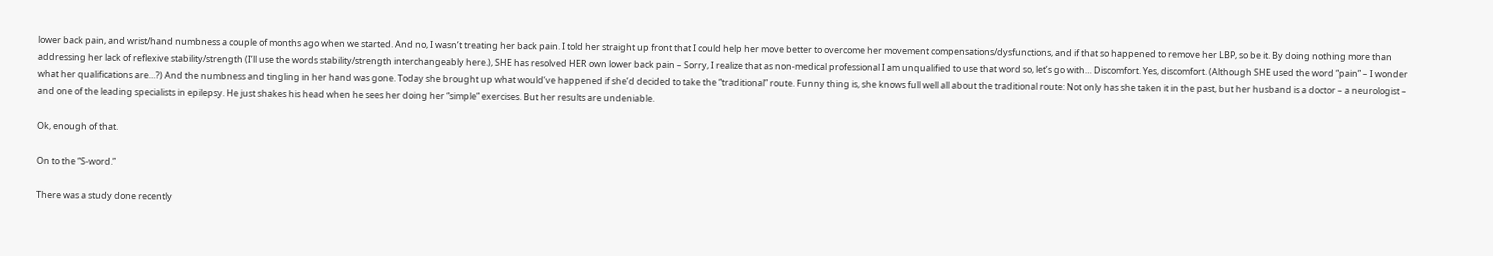lower back pain, and wrist/hand numbness a couple of months ago when we started. And no, I wasn’t treating her back pain. I told her straight up front that I could help her move better to overcome her movement compensations/dysfunctions, and if that so happened to remove her LBP, so be it. By doing nothing more than addressing her lack of reflexive stability/strength (I’ll use the words stability/strength interchangeably here.), SHE has resolved HER own lower back pain – Sorry, I realize that as non-medical professional I am unqualified to use that word so, let’s go with… Discomfort. Yes, discomfort. (Although SHE used the word “pain” – I wonder what her qualifications are…?) And the numbness and tingling in her hand was gone. Today she brought up what would’ve happened if she’d decided to take the “traditional” route. Funny thing is, she knows full well all about the traditional route: Not only has she taken it in the past, but her husband is a doctor – a neurologist – and one of the leading specialists in epilepsy. He just shakes his head when he sees her doing her “simple” exercises. But her results are undeniable.

Ok, enough of that.

On to the “S-word.”

There was a study done recently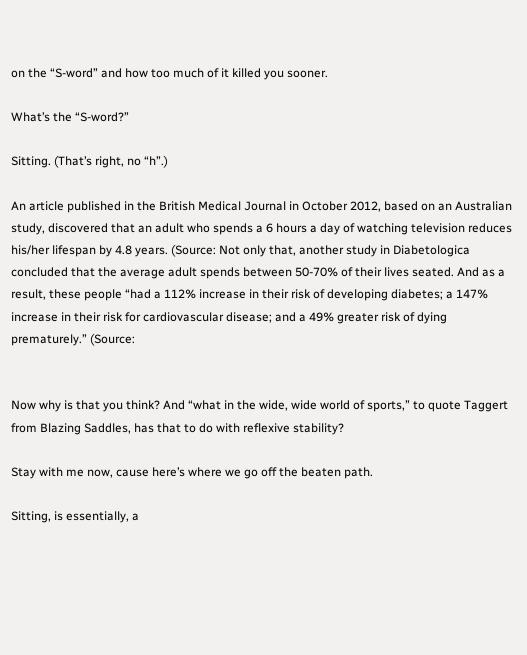on the “S-word” and how too much of it killed you sooner.

What’s the “S-word?”

Sitting. (That’s right, no “h”.)

An article published in the British Medical Journal in October 2012, based on an Australian study, discovered that an adult who spends a 6 hours a day of watching television reduces his/her lifespan by 4.8 years. (Source: Not only that, another study in Diabetologica concluded that the average adult spends between 50-70% of their lives seated. And as a result, these people “had a 112% increase in their risk of developing diabetes; a 147% increase in their risk for cardiovascular disease; and a 49% greater risk of dying prematurely.” (Source:


Now why is that you think? And “what in the wide, wide world of sports,” to quote Taggert from Blazing Saddles, has that to do with reflexive stability?

Stay with me now, cause here’s where we go off the beaten path.

Sitting, is essentially, a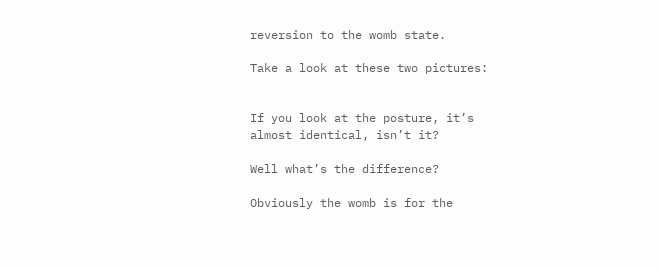reversion to the womb state.

Take a look at these two pictures:


If you look at the posture, it’s almost identical, isn’t it?

Well what’s the difference?

Obviously the womb is for the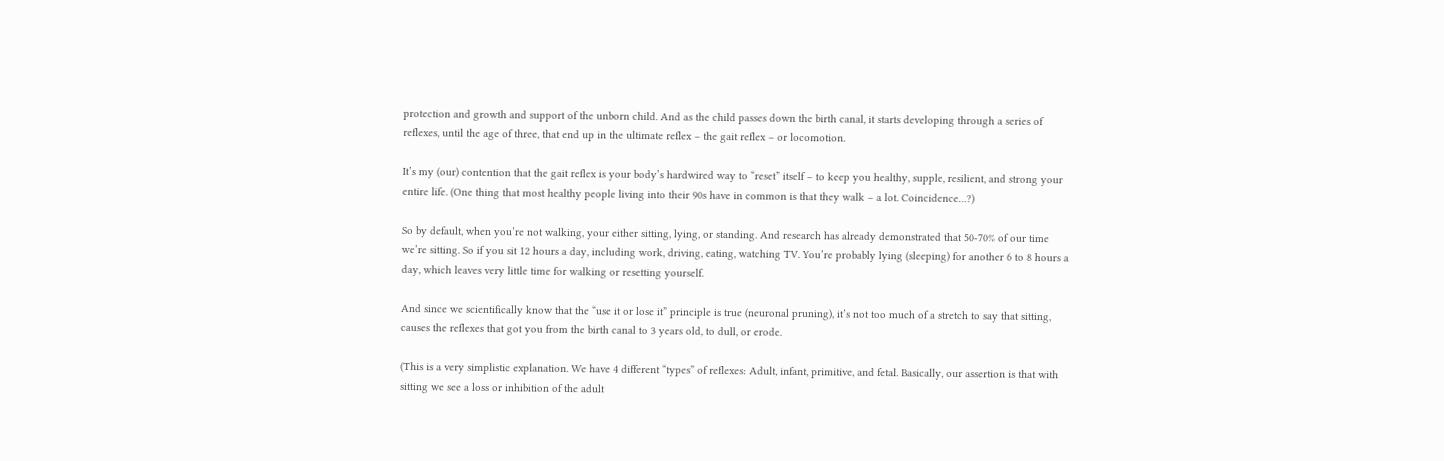protection and growth and support of the unborn child. And as the child passes down the birth canal, it starts developing through a series of reflexes, until the age of three, that end up in the ultimate reflex – the gait reflex – or locomotion.

It’s my (our) contention that the gait reflex is your body’s hardwired way to “reset” itself – to keep you healthy, supple, resilient, and strong your entire life. (One thing that most healthy people living into their 90s have in common is that they walk – a lot. Coincidence…?)

So by default, when you’re not walking, your either sitting, lying, or standing. And research has already demonstrated that 50-70% of our time we’re sitting. So if you sit 12 hours a day, including work, driving, eating, watching TV. You’re probably lying (sleeping) for another 6 to 8 hours a day, which leaves very little time for walking or resetting yourself.

And since we scientifically know that the “use it or lose it” principle is true (neuronal pruning), it’s not too much of a stretch to say that sitting, causes the reflexes that got you from the birth canal to 3 years old, to dull, or erode.

(This is a very simplistic explanation. We have 4 different “types” of reflexes: Adult, infant, primitive, and fetal. Basically, our assertion is that with sitting we see a loss or inhibition of the adult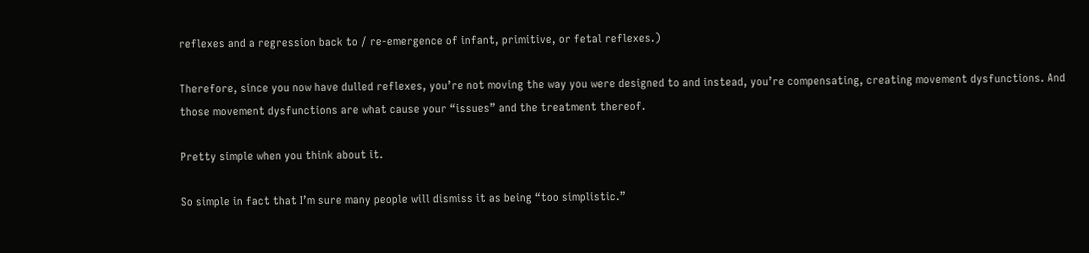reflexes and a regression back to / re-emergence of infant, primitive, or fetal reflexes.)

Therefore, since you now have dulled reflexes, you’re not moving the way you were designed to and instead, you’re compensating, creating movement dysfunctions. And those movement dysfunctions are what cause your “issues” and the treatment thereof.

Pretty simple when you think about it.

So simple in fact that I’m sure many people will dismiss it as being “too simplistic.”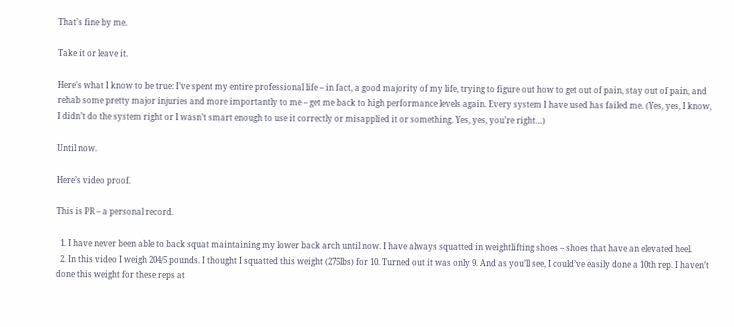That’s fine by me.

Take it or leave it.

Here’s what I know to be true: I’ve spent my entire professional life – in fact, a good majority of my life, trying to figure out how to get out of pain, stay out of pain, and rehab some pretty major injuries and more importantly to me – get me back to high performance levels again. Every system I have used has failed me. (Yes, yes, I know, I didn’t do the system right or I wasn’t smart enough to use it correctly or misapplied it or something. Yes, yes, you’re right…)

Until now.

Here’s video proof.

This is PR – a personal record.

  1. I have never been able to back squat maintaining my lower back arch until now. I have always squatted in weightlifting shoes – shoes that have an elevated heel.
  2. In this video I weigh 204/5 pounds. I thought I squatted this weight (275lbs) for 10. Turned out it was only 9. And as you’ll see, I could’ve easily done a 10th rep. I haven’t done this weight for these reps at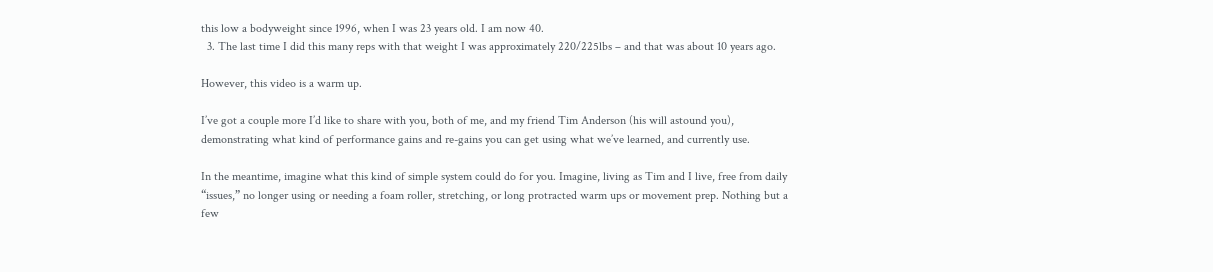this low a bodyweight since 1996, when I was 23 years old. I am now 40.
  3. The last time I did this many reps with that weight I was approximately 220/225lbs – and that was about 10 years ago.

However, this video is a warm up.

I’ve got a couple more I’d like to share with you, both of me, and my friend Tim Anderson (his will astound you), demonstrating what kind of performance gains and re-gains you can get using what we’ve learned, and currently use.

In the meantime, imagine what this kind of simple system could do for you. Imagine, living as Tim and I live, free from daily “issues,” no longer using or needing a foam roller, stretching, or long protracted warm ups or movement prep. Nothing but a few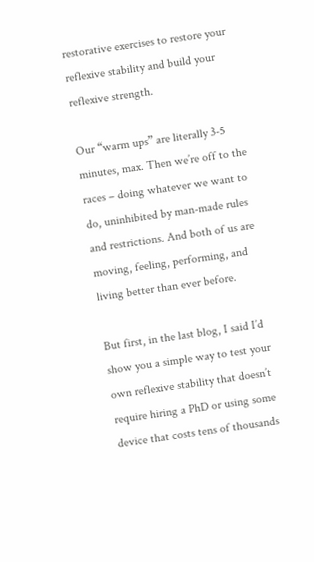restorative exercises to restore your reflexive stability and build your reflexive strength.

Our “warm ups” are literally 3-5 minutes, max. Then we’re off to the races – doing whatever we want to do, uninhibited by man-made rules and restrictions. And both of us are moving, feeling, performing, and living better than ever before.

But first, in the last blog, I said I’d show you a simple way to test your own reflexive stability that doesn’t require hiring a PhD or using some device that costs tens of thousands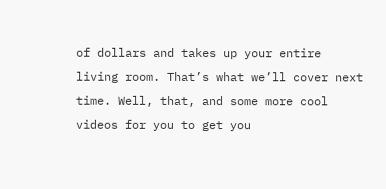of dollars and takes up your entire living room. That’s what we’ll cover next time. Well, that, and some more cool videos for you to get you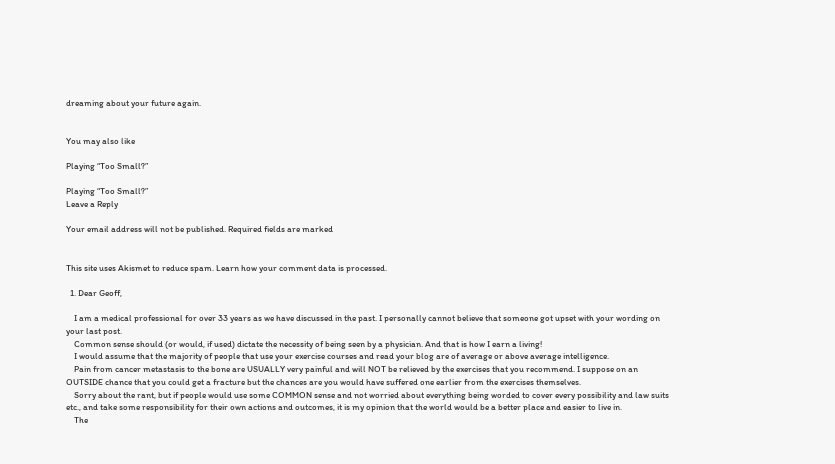dreaming about your future again.


You may also like

Playing “Too Small?”

Playing “Too Small?”
Leave a Reply

Your email address will not be published. Required fields are marked


This site uses Akismet to reduce spam. Learn how your comment data is processed.

  1. Dear Geoff,

    I am a medical professional for over 33 years as we have discussed in the past. I personally cannot believe that someone got upset with your wording on your last post.
    Common sense should (or would, if used) dictate the necessity of being seen by a physician. And that is how I earn a living!
    I would assume that the majority of people that use your exercise courses and read your blog are of average or above average intelligence.
    Pain from cancer metastasis to the bone are USUALLY very painful and will NOT be relieved by the exercises that you recommend. I suppose on an OUTSIDE chance that you could get a fracture but the chances are you would have suffered one earlier from the exercises themselves.
    Sorry about the rant, but if people would use some COMMON sense and not worried about everything being worded to cover every possibility and law suits etc., and take some responsibility for their own actions and outcomes, it is my opinion that the world would be a better place and easier to live in.
    The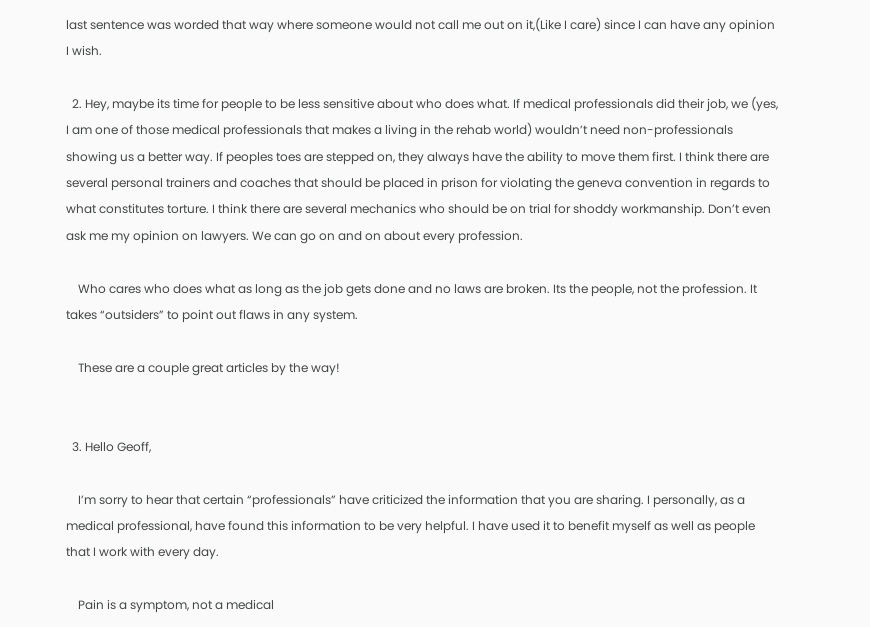last sentence was worded that way where someone would not call me out on it,(Like I care) since I can have any opinion I wish.

  2. Hey, maybe its time for people to be less sensitive about who does what. If medical professionals did their job, we (yes, I am one of those medical professionals that makes a living in the rehab world) wouldn’t need non-professionals showing us a better way. If peoples toes are stepped on, they always have the ability to move them first. I think there are several personal trainers and coaches that should be placed in prison for violating the geneva convention in regards to what constitutes torture. I think there are several mechanics who should be on trial for shoddy workmanship. Don’t even ask me my opinion on lawyers. We can go on and on about every profession.

    Who cares who does what as long as the job gets done and no laws are broken. Its the people, not the profession. It takes “outsiders” to point out flaws in any system.

    These are a couple great articles by the way!


  3. Hello Geoff,

    I’m sorry to hear that certain “professionals” have criticized the information that you are sharing. I personally, as a medical professional, have found this information to be very helpful. I have used it to benefit myself as well as people that I work with every day.

    Pain is a symptom, not a medical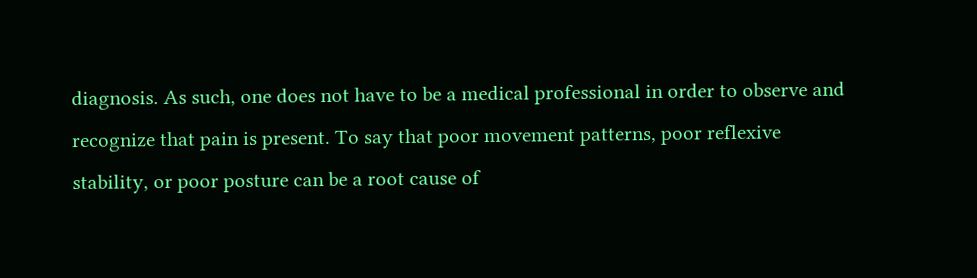diagnosis. As such, one does not have to be a medical professional in order to observe and recognize that pain is present. To say that poor movement patterns, poor reflexive stability, or poor posture can be a root cause of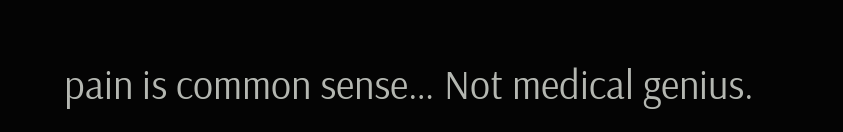pain is common sense… Not medical genius.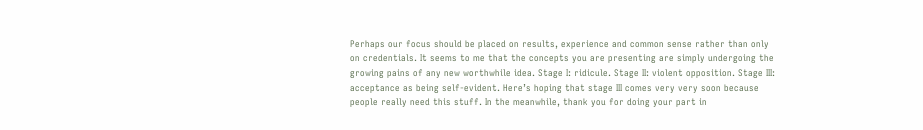Perhaps our focus should be placed on results, experience and common sense rather than only on credentials. It seems to me that the concepts you are presenting are simply undergoing the growing pains of any new worthwhile idea. Stage I: ridicule. Stage II: violent opposition. Stage III: acceptance as being self-evident. Here’s hoping that stage III comes very very soon because people really need this stuff. In the meanwhile, thank you for doing your part in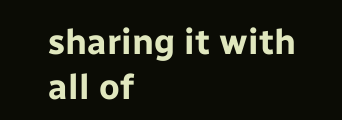sharing it with all of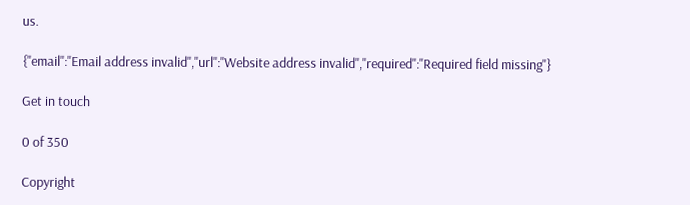us.

{"email":"Email address invalid","url":"Website address invalid","required":"Required field missing"}

Get in touch

0 of 350

Copyright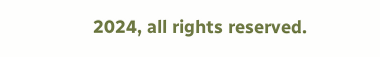2024, all rights reserved.